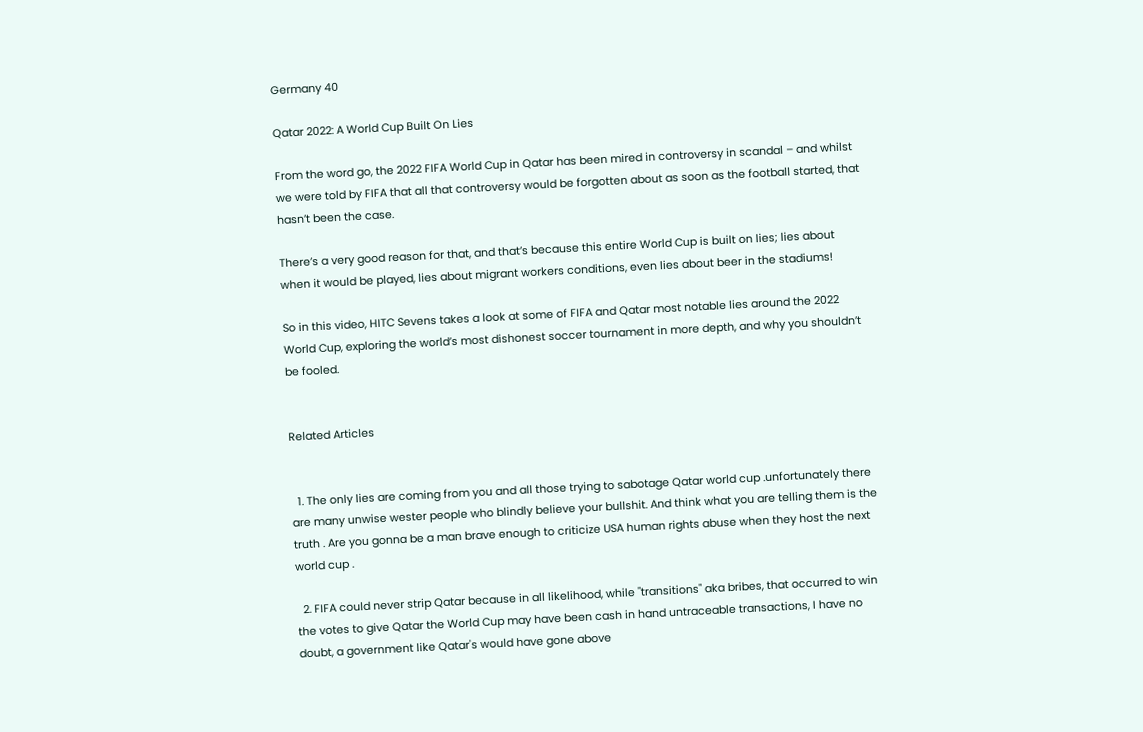Germany 40

Qatar 2022: A World Cup Built On Lies

From the word go, the 2022 FIFA World Cup in Qatar has been mired in controversy in scandal – and whilst we were told by FIFA that all that controversy would be forgotten about as soon as the football started, that hasn’t been the case.

There’s a very good reason for that, and that’s because this entire World Cup is built on lies; lies about when it would be played, lies about migrant workers conditions, even lies about beer in the stadiums!

So in this video, HITC Sevens takes a look at some of FIFA and Qatar most notable lies around the 2022 World Cup, exploring the world’s most dishonest soccer tournament in more depth, and why you shouldn’t be fooled.


Related Articles


  1. The only lies are coming from you and all those trying to sabotage Qatar world cup .unfortunately there are many unwise wester people who blindly believe your bullshit. And think what you are telling them is the truth . Are you gonna be a man brave enough to criticize USA human rights abuse when they host the next world cup .

  2. FIFA could never strip Qatar because in all likelihood, while "transitions" aka bribes, that occurred to win the votes to give Qatar the World Cup may have been cash in hand untraceable transactions, I have no doubt, a government like Qatar's would have gone above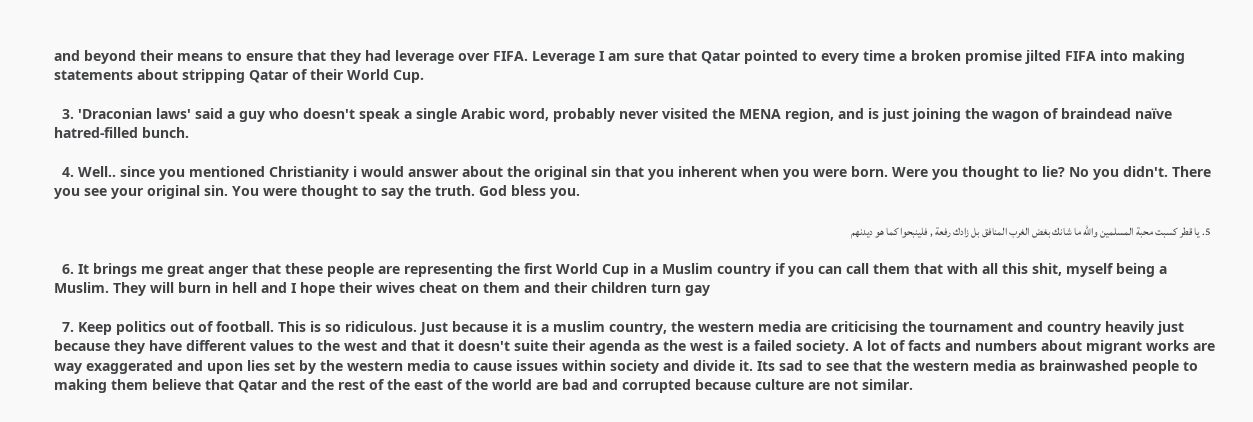and beyond their means to ensure that they had leverage over FIFA. Leverage I am sure that Qatar pointed to every time a broken promise jilted FIFA into making statements about stripping Qatar of their World Cup.

  3. 'Draconian laws' said a guy who doesn't speak a single Arabic word, probably never visited the MENA region, and is just joining the wagon of braindead naïve hatred-filled bunch.

  4. Well.. since you mentioned Christianity i would answer about the original sin that you inherent when you were born. Were you thought to lie? No you didn't. There you see your original sin. You were thought to say the truth. God bless you.

  5. يا قطر كسبت محبة المسلمين والله ما شانك بغض الغرب المنافق بل زادك رفعة , فلينبحوا كما هو ديدنهم

  6. It brings me great anger that these people are representing the first World Cup in a Muslim country if you can call them that with all this shit, myself being a Muslim. They will burn in hell and I hope their wives cheat on them and their children turn gay

  7. Keep politics out of football. This is so ridiculous. Just because it is a muslim country, the western media are criticising the tournament and country heavily just because they have different values to the west and that it doesn't suite their agenda as the west is a failed society. A lot of facts and numbers about migrant works are way exaggerated and upon lies set by the western media to cause issues within society and divide it. Its sad to see that the western media as brainwashed people to making them believe that Qatar and the rest of the east of the world are bad and corrupted because culture are not similar.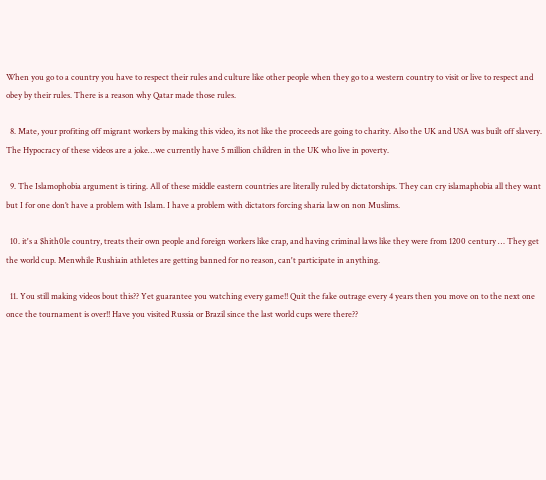When you go to a country you have to respect their rules and culture like other people when they go to a western country to visit or live to respect and obey by their rules. There is a reason why Qatar made those rules.

  8. Mate, your profiting off migrant workers by making this video, its not like the proceeds are going to charity. Also the UK and USA was built off slavery. The Hypocracy of these videos are a joke…we currently have 5 million children in the UK who live in poverty.

  9. The Islamophobia argument is tiring. All of these middle eastern countries are literally ruled by dictatorships. They can cry islamaphobia all they want but I for one don’t have a problem with Islam. I have a problem with dictators forcing sharia law on non Muslims.

  10. it's a $hith0le country, treats their own people and foreign workers like crap, and having criminal laws like they were from 1200 century … They get the world cup. Menwhile Rushiain athletes are getting banned for no reason, can't participate in anything.

  11. You still making videos bout this?? Yet guarantee you watching every game!! Quit the fake outrage every 4 years then you move on to the next one once the tournament is over!! Have you visited Russia or Brazil since the last world cups were there??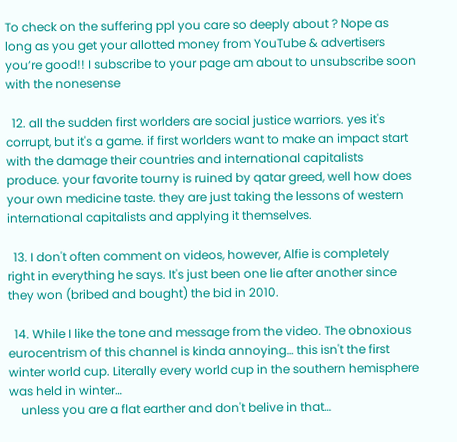To check on the suffering ppl you care so deeply about ? Nope as long as you get your allotted money from YouTube & advertisers you’re good!! I subscribe to your page am about to unsubscribe soon with the nonesense

  12. all the sudden first worlders are social justice warriors. yes it's corrupt, but it's a game. if first worlders want to make an impact start with the damage their countries and international capitalists produce. your favorite tourny is ruined by qatar greed, well how does your own medicine taste. they are just taking the lessons of western international capitalists and applying it themselves.

  13. I don't often comment on videos, however, Alfie is completely right in everything he says. It's just been one lie after another since they won (bribed and bought) the bid in 2010.

  14. While I like the tone and message from the video. The obnoxious eurocentrism of this channel is kinda annoying… this isn't the first winter world cup. Literally every world cup in the southern hemisphere was held in winter…
    unless you are a flat earther and don't belive in that…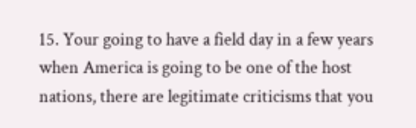15. Your going to have a field day in a few years when America is going to be one of the host nations, there are legitimate criticisms that you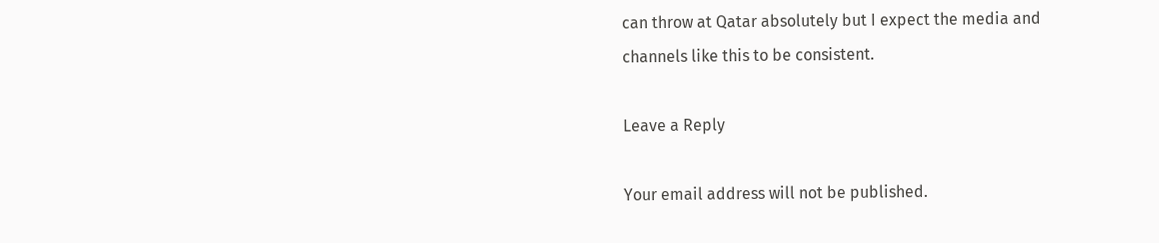can throw at Qatar absolutely but I expect the media and channels like this to be consistent.

Leave a Reply

Your email address will not be published.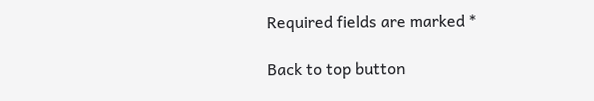Required fields are marked *

Back to top button